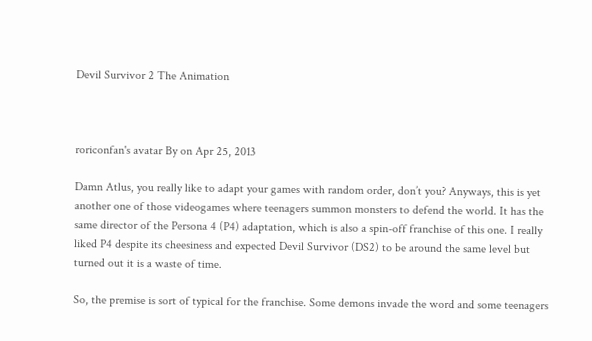Devil Survivor 2 The Animation



roriconfan's avatar By on Apr 25, 2013

Damn Atlus, you really like to adapt your games with random order, don’t you? Anyways, this is yet another one of those videogames where teenagers summon monsters to defend the world. It has the same director of the Persona 4 (P4) adaptation, which is also a spin-off franchise of this one. I really liked P4 despite its cheesiness and expected Devil Survivor (DS2) to be around the same level but turned out it is a waste of time.

So, the premise is sort of typical for the franchise. Some demons invade the word and some teenagers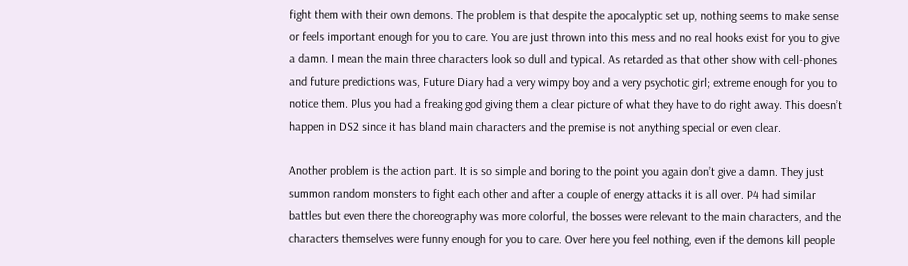fight them with their own demons. The problem is that despite the apocalyptic set up, nothing seems to make sense or feels important enough for you to care. You are just thrown into this mess and no real hooks exist for you to give a damn. I mean the main three characters look so dull and typical. As retarded as that other show with cell-phones and future predictions was, Future Diary had a very wimpy boy and a very psychotic girl; extreme enough for you to notice them. Plus you had a freaking god giving them a clear picture of what they have to do right away. This doesn’t happen in DS2 since it has bland main characters and the premise is not anything special or even clear.

Another problem is the action part. It is so simple and boring to the point you again don’t give a damn. They just summon random monsters to fight each other and after a couple of energy attacks it is all over. P4 had similar battles but even there the choreography was more colorful, the bosses were relevant to the main characters, and the characters themselves were funny enough for you to care. Over here you feel nothing, even if the demons kill people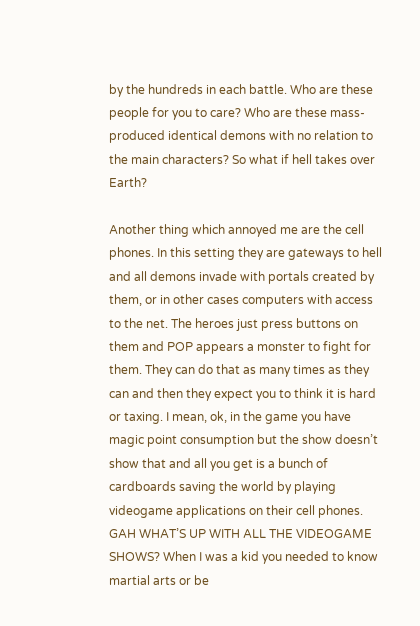by the hundreds in each battle. Who are these people for you to care? Who are these mass-produced identical demons with no relation to the main characters? So what if hell takes over Earth?

Another thing which annoyed me are the cell phones. In this setting they are gateways to hell and all demons invade with portals created by them, or in other cases computers with access to the net. The heroes just press buttons on them and POP appears a monster to fight for them. They can do that as many times as they can and then they expect you to think it is hard or taxing. I mean, ok, in the game you have magic point consumption but the show doesn’t show that and all you get is a bunch of cardboards saving the world by playing videogame applications on their cell phones. GAH WHAT’S UP WITH ALL THE VIDEOGAME SHOWS? When I was a kid you needed to know martial arts or be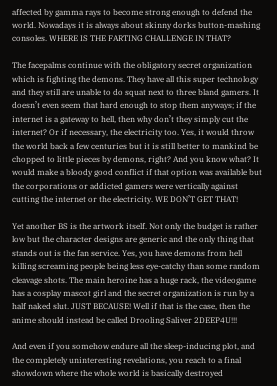affected by gamma rays to become strong enough to defend the world. Nowadays it is always about skinny dorks button-mashing consoles. WHERE IS THE FARTING CHALLENGE IN THAT?

The facepalms continue with the obligatory secret organization which is fighting the demons. They have all this super technology and they still are unable to do squat next to three bland gamers. It doesn’t even seem that hard enough to stop them anyways; if the internet is a gateway to hell, then why don’t they simply cut the internet? Or if necessary, the electricity too. Yes, it would throw the world back a few centuries but it is still better to mankind be chopped to little pieces by demons, right? And you know what? It would make a bloody good conflict if that option was available but the corporations or addicted gamers were vertically against cutting the internet or the electricity. WE DON’T GET THAT!

Yet another BS is the artwork itself. Not only the budget is rather low but the character designs are generic and the only thing that stands out is the fan service. Yes, you have demons from hell killing screaming people being less eye-catchy than some random cleavage shots. The main heroine has a huge rack, the videogame has a cosplay mascot girl and the secret organization is run by a half naked slut. JUST BECAUSE! Well if that is the case, then the anime should instead be called Drooling Saliver 2DEEP4U!!!

And even if you somehow endure all the sleep-inducing plot, and the completely uninteresting revelations, you reach to a final showdown where the whole world is basically destroyed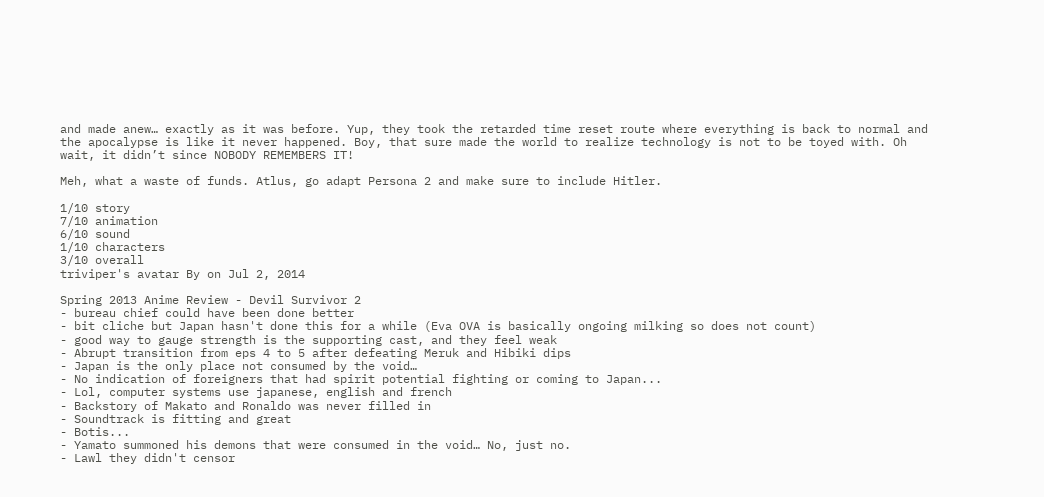and made anew… exactly as it was before. Yup, they took the retarded time reset route where everything is back to normal and the apocalypse is like it never happened. Boy, that sure made the world to realize technology is not to be toyed with. Oh wait, it didn’t since NOBODY REMEMBERS IT!

Meh, what a waste of funds. Atlus, go adapt Persona 2 and make sure to include Hitler.

1/10 story
7/10 animation
6/10 sound
1/10 characters
3/10 overall
triviper's avatar By on Jul 2, 2014

Spring 2013 Anime Review - Devil Survivor 2
- bureau chief could have been done better
- bit cliche but Japan hasn't done this for a while (Eva OVA is basically ongoing milking so does not count)
- good way to gauge strength is the supporting cast, and they feel weak
- Abrupt transition from eps 4 to 5 after defeating Meruk and Hibiki dips
- Japan is the only place not consumed by the void…
- No indication of foreigners that had spirit potential fighting or coming to Japan...
- Lol, computer systems use japanese, english and french
- Backstory of Makato and Ronaldo was never filled in
- Soundtrack is fitting and great
- Botis...
- Yamato summoned his demons that were consumed in the void… No, just no.
- Lawl they didn't censor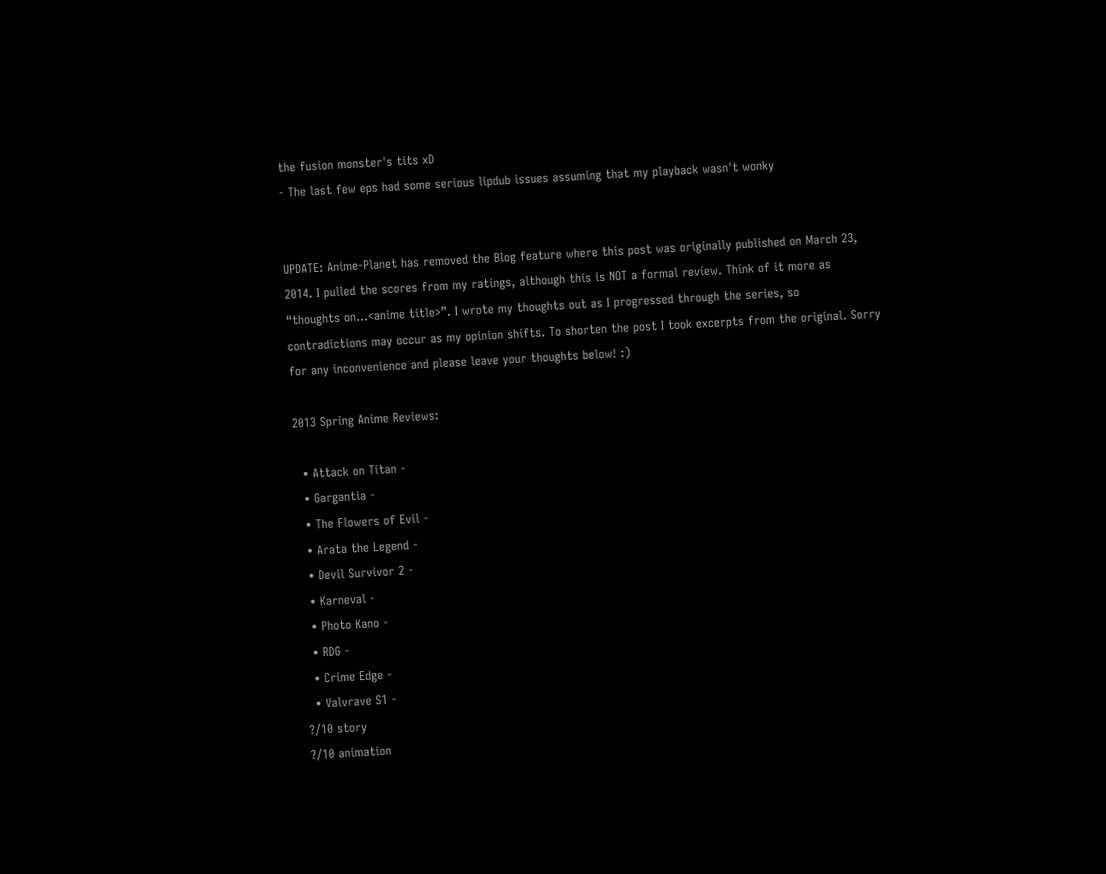the fusion monster's tits xD
- The last few eps had some serious lipdub issues assuming that my playback wasn't wonky


UPDATE: Anime-Planet has removed the Blog feature where this post was originally published on March 23, 2014. I pulled the scores from my ratings, although this is NOT a formal review. Think of it more as “thoughts on…<anime title>”. I wrote my thoughts out as I progressed through the series, so contradictions may occur as my opinion shifts. To shorten the post I took excerpts from the original. Sorry for any inconvenience and please leave your thoughts below! :)

2013 Spring Anime Reviews:

  • Attack on Titan -
  • Gargantia -
  • The Flowers of Evil -
  • Arata the Legend -
  • Devil Survivor 2 -
  • Karneval -
  • Photo Kano -
  • RDG -
  • Crime Edge -
  • Valvrave S1 -
?/10 story
?/10 animation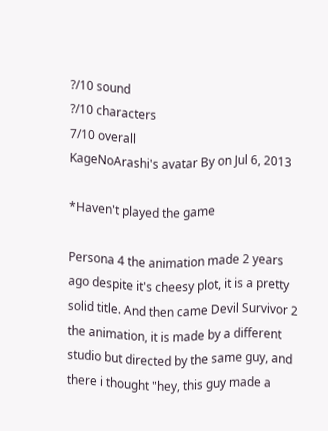?/10 sound
?/10 characters
7/10 overall
KageNoArashi's avatar By on Jul 6, 2013

*Haven't played the game

Persona 4 the animation made 2 years ago despite it's cheesy plot, it is a pretty solid title. And then came Devil Survivor 2 the animation, it is made by a different studio but directed by the same guy, and there i thought "hey, this guy made a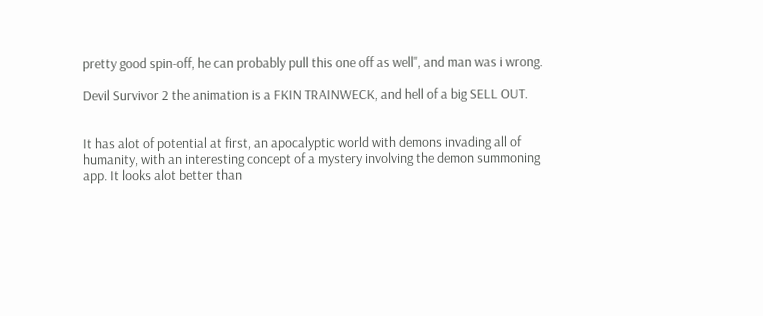pretty good spin-off, he can probably pull this one off as well", and man was i wrong.

Devil Survivor 2 the animation is a FKIN TRAINWECK, and hell of a big SELL OUT.


It has alot of potential at first, an apocalyptic world with demons invading all of humanity, with an interesting concept of a mystery involving the demon summoning app. It looks alot better than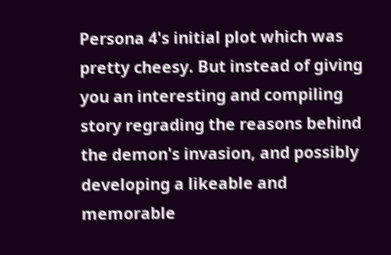Persona 4's initial plot which was pretty cheesy. But instead of giving you an interesting and compiling story regrading the reasons behind the demon's invasion, and possibly developing a likeable and memorable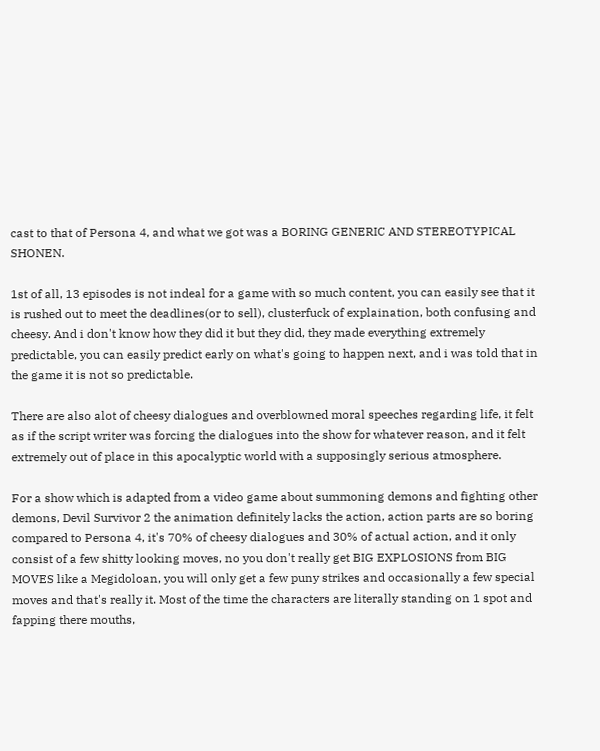cast to that of Persona 4, and what we got was a BORING GENERIC AND STEREOTYPICAL SHONEN.

1st of all, 13 episodes is not indeal for a game with so much content, you can easily see that it is rushed out to meet the deadlines(or to sell), clusterfuck of explaination, both confusing and cheesy. And i don't know how they did it but they did, they made everything extremely predictable, you can easily predict early on what's going to happen next, and i was told that in the game it is not so predictable.

There are also alot of cheesy dialogues and overblowned moral speeches regarding life, it felt as if the script writer was forcing the dialogues into the show for whatever reason, and it felt extremely out of place in this apocalyptic world with a supposingly serious atmosphere.

For a show which is adapted from a video game about summoning demons and fighting other demons, Devil Survivor 2 the animation definitely lacks the action, action parts are so boring compared to Persona 4, it's 70% of cheesy dialogues and 30% of actual action, and it only consist of a few shitty looking moves, no you don't really get BIG EXPLOSIONS from BIG MOVES like a Megidoloan, you will only get a few puny strikes and occasionally a few special moves and that's really it. Most of the time the characters are literally standing on 1 spot and fapping there mouths,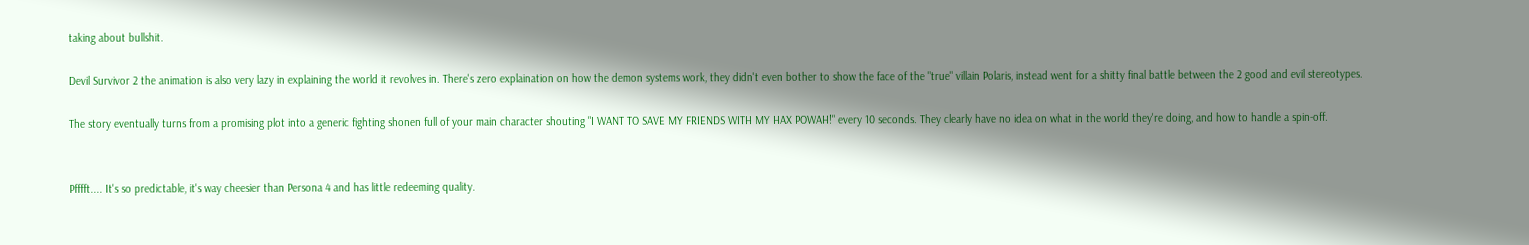taking about bullshit.

Devil Survivor 2 the animation is also very lazy in explaining the world it revolves in. There's zero explaination on how the demon systems work, they didn't even bother to show the face of the "true" villain Polaris, instead went for a shitty final battle between the 2 good and evil stereotypes.

The story eventually turns from a promising plot into a generic fighting shonen full of your main character shouting "I WANT TO SAVE MY FRIENDS WITH MY HAX POWAH!" every 10 seconds. They clearly have no idea on what in the world they're doing, and how to handle a spin-off.


Pfffft.... It's so predictable, it's way cheesier than Persona 4 and has little redeeming quality.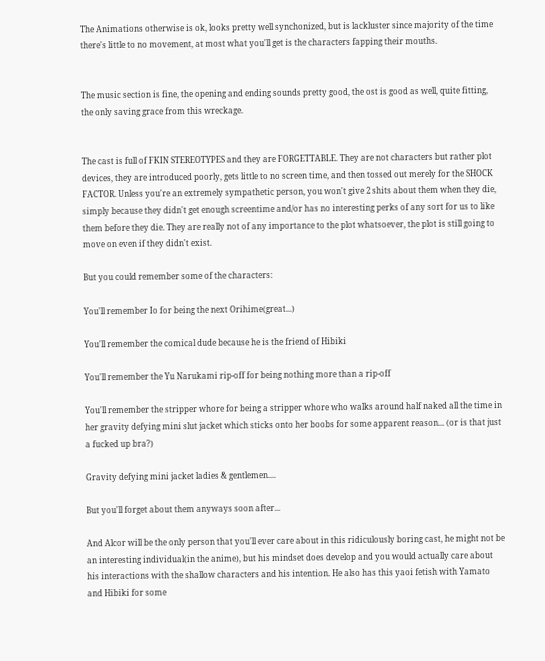The Animations otherwise is ok, looks pretty well synchonized, but is lackluster since majority of the time there's little to no movement, at most what you'll get is the characters fapping their mouths.


The music section is fine, the opening and ending sounds pretty good, the ost is good as well, quite fitting, the only saving grace from this wreckage.


The cast is full of FKIN STEREOTYPES and they are FORGETTABLE. They are not characters but rather plot devices, they are introduced poorly, gets little to no screen time, and then tossed out merely for the SHOCK FACTOR. Unless you're an extremely sympathetic person, you won't give 2 shits about them when they die, simply because they didn't get enough screentime and/or has no interesting perks of any sort for us to like them before they die. They are really not of any importance to the plot whatsoever, the plot is still going to move on even if they didn't exist.

But you could remember some of the characters:

You'll remember Io for being the next Orihime(great...)

You'll remember the comical dude because he is the friend of Hibiki

You'll remember the Yu Narukami rip-off for being nothing more than a rip-off

You'll remember the stripper whore for being a stripper whore who walks around half naked all the time in her gravity defying mini slut jacket which sticks onto her boobs for some apparent reason... (or is that just a fucked up bra?)

Gravity defying mini jacket ladies & gentlemen....

But you'll forget about them anyways soon after...

And Alcor will be the only person that you'll ever care about in this ridiculously boring cast, he might not be an interesting individual(in the anime), but his mindset does develop and you would actually care about his interactions with the shallow characters and his intention. He also has this yaoi fetish with Yamato and Hibiki for some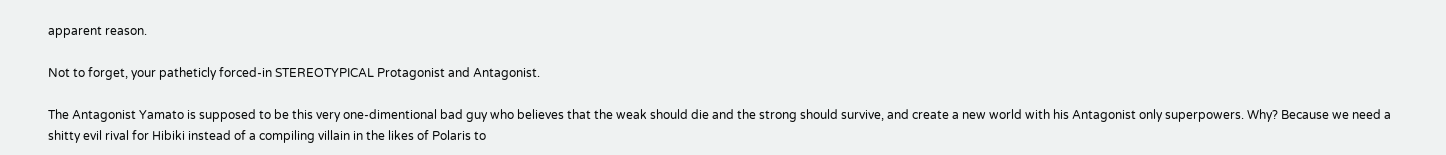apparent reason.

Not to forget, your patheticly forced-in STEREOTYPICAL Protagonist and Antagonist.

The Antagonist Yamato is supposed to be this very one-dimentional bad guy who believes that the weak should die and the strong should survive, and create a new world with his Antagonist only superpowers. Why? Because we need a shitty evil rival for Hibiki instead of a compiling villain in the likes of Polaris to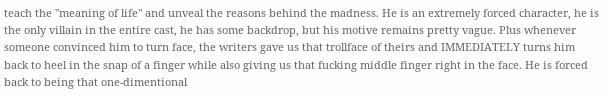teach the "meaning of life" and unveal the reasons behind the madness. He is an extremely forced character, he is the only villain in the entire cast, he has some backdrop, but his motive remains pretty vague. Plus whenever someone convinced him to turn face, the writers gave us that trollface of theirs and IMMEDIATELY turns him back to heel in the snap of a finger while also giving us that fucking middle finger right in the face. He is forced back to being that one-dimentional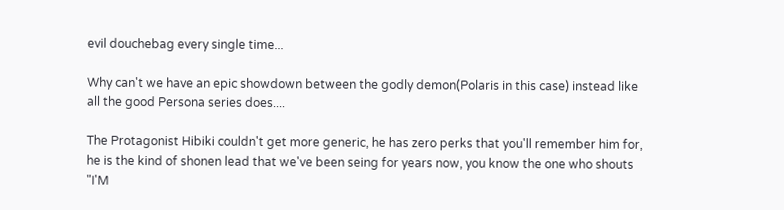evil douchebag every single time...

Why can't we have an epic showdown between the godly demon(Polaris in this case) instead like all the good Persona series does....

The Protagonist Hibiki couldn't get more generic, he has zero perks that you'll remember him for, he is the kind of shonen lead that we've been seing for years now, you know the one who shouts "I'M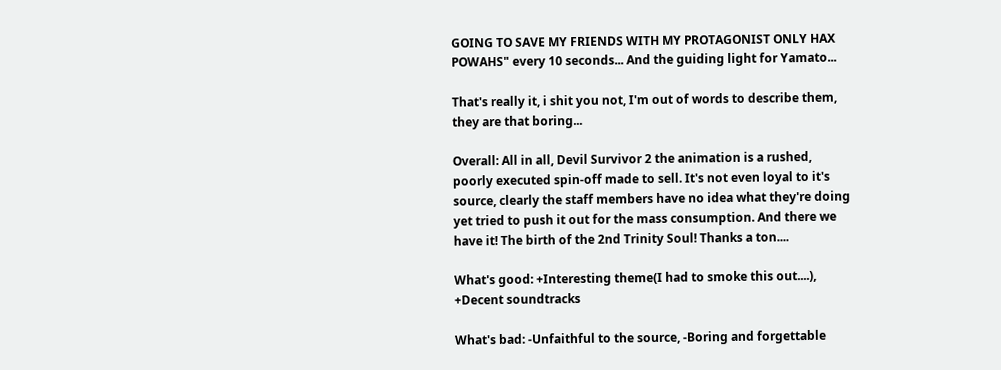GOING TO SAVE MY FRIENDS WITH MY PROTAGONIST ONLY HAX POWAHS" every 10 seconds... And the guiding light for Yamato...

That's really it, i shit you not, I'm out of words to describe them, they are that boring...

Overall: All in all, Devil Survivor 2 the animation is a rushed, poorly executed spin-off made to sell. It's not even loyal to it's source, clearly the staff members have no idea what they're doing yet tried to push it out for the mass consumption. And there we have it! The birth of the 2nd Trinity Soul! Thanks a ton....

What's good: +Interesting theme(I had to smoke this out....), +Decent soundtracks

What's bad: -Unfaithful to the source, -Boring and forgettable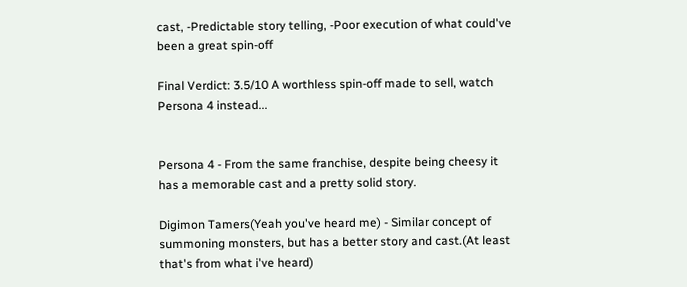cast, -Predictable story telling, -Poor execution of what could've been a great spin-off

Final Verdict: 3.5/10 A worthless spin-off made to sell, watch Persona 4 instead...


Persona 4 - From the same franchise, despite being cheesy it has a memorable cast and a pretty solid story.

Digimon Tamers(Yeah you've heard me) - Similar concept of summoning monsters, but has a better story and cast.(At least that's from what i've heard)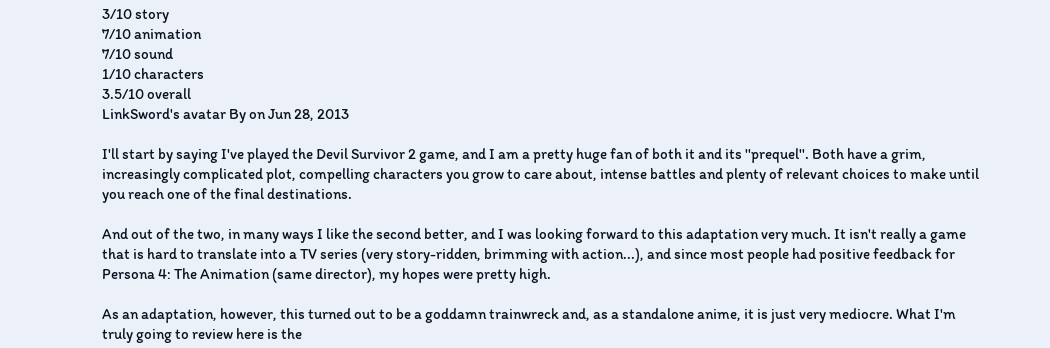3/10 story
7/10 animation
7/10 sound
1/10 characters
3.5/10 overall
LinkSword's avatar By on Jun 28, 2013

I'll start by saying I've played the Devil Survivor 2 game, and I am a pretty huge fan of both it and its ''prequel''. Both have a grim, increasingly complicated plot, compelling characters you grow to care about, intense battles and plenty of relevant choices to make until you reach one of the final destinations.

And out of the two, in many ways I like the second better, and I was looking forward to this adaptation very much. It isn't really a game that is hard to translate into a TV series (very story-ridden, brimming with action...), and since most people had positive feedback for  Persona 4: The Animation (same director), my hopes were pretty high.

As an adaptation, however, this turned out to be a goddamn trainwreck and, as a standalone anime, it is just very mediocre. What I'm truly going to review here is the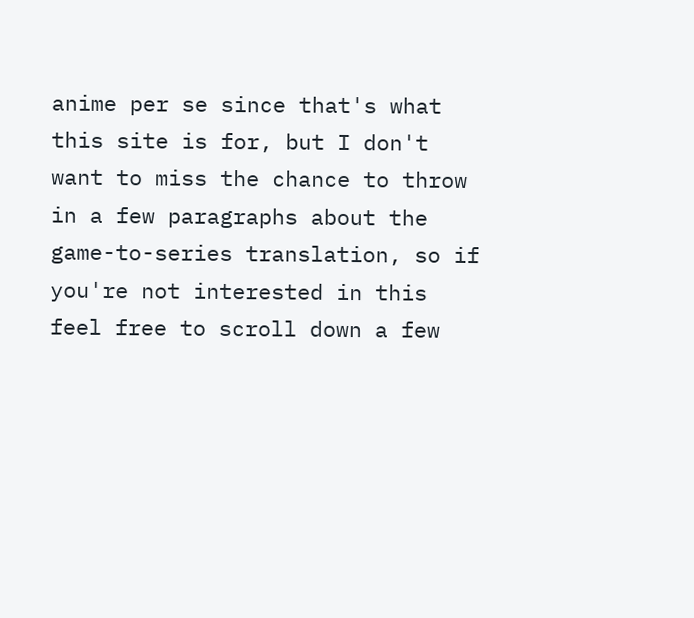anime per se since that's what this site is for, but I don't want to miss the chance to throw in a few paragraphs about the game-to-series translation, so if you're not interested in this feel free to scroll down a few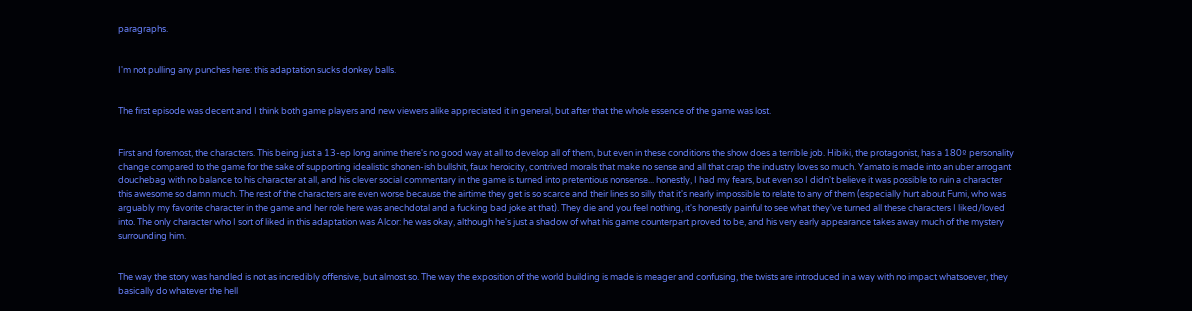paragraphs.


I'm not pulling any punches here: this adaptation sucks donkey balls.


The first episode was decent and I think both game players and new viewers alike appreciated it in general, but after that the whole essence of the game was lost.


First and foremost, the characters. This being just a 13-ep long anime there's no good way at all to develop all of them, but even in these conditions the show does a terrible job. Hibiki, the protagonist, has a 180º personality change compared to the game for the sake of supporting idealistic shonen-ish bullshit, faux heroicity, contrived morals that make no sense and all that crap the industry loves so much. Yamato is made into an uber arrogant douchebag with no balance to his character at all, and his clever social commentary in the game is turned into pretentious nonsense... honestly, I had my fears, but even so I didn't believe it was possible to ruin a character this awesome so damn much. The rest of the characters are even worse because the airtime they get is so scarce and their lines so silly that it's nearly impossible to relate to any of them (especially hurt about Fumi, who was arguably my favorite character in the game and her role here was anechdotal and a fucking bad joke at that). They die and you feel nothing, it's honestly painful to see what they've turned all these characters I liked/loved into. The only character who I sort of liked in this adaptation was Alcor: he was okay, although he's just a shadow of what his game counterpart proved to be, and his very early appearance takes away much of the mystery surrounding him.


The way the story was handled is not as incredibly offensive, but almost so. The way the exposition of the world building is made is meager and confusing, the twists are introduced in a way with no impact whatsoever, they basically do whatever the hell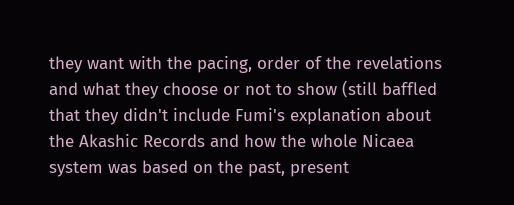they want with the pacing, order of the revelations and what they choose or not to show (still baffled that they didn't include Fumi's explanation about the Akashic Records and how the whole Nicaea system was based on the past, present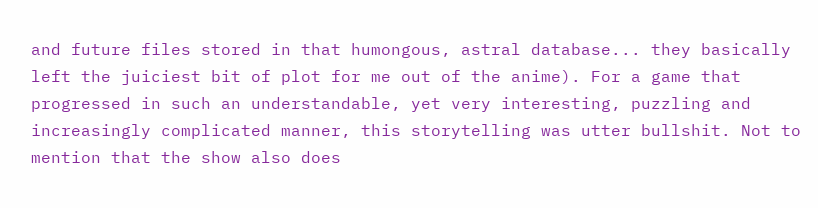and future files stored in that humongous, astral database... they basically left the juiciest bit of plot for me out of the anime). For a game that progressed in such an understandable, yet very interesting, puzzling and increasingly complicated manner, this storytelling was utter bullshit. Not to mention that the show also does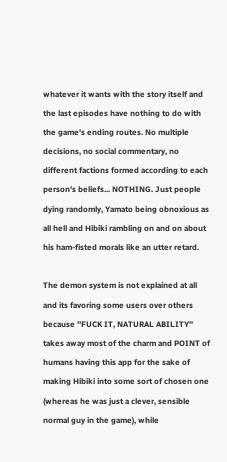whatever it wants with the story itself and the last episodes have nothing to do with the game's ending routes. No multiple decisions, no social commentary, no different factions formed according to each person's beliefs... NOTHING. Just people dying randomly, Yamato being obnoxious as all hell and Hibiki rambling on and on about his ham-fisted morals like an utter retard.

The demon system is not explained at all and its favoring some users over others because ''FUCK IT, NATURAL ABILITY'' takes away most of the charm and POINT of humans having this app for the sake of making Hibiki into some sort of chosen one (whereas he was just a clever, sensible normal guy in the game), while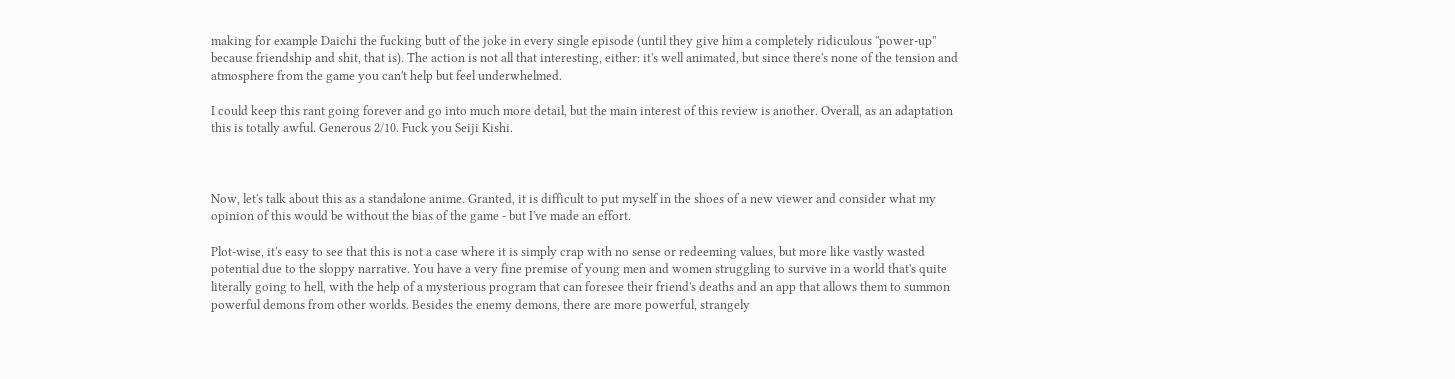making for example Daichi the fucking butt of the joke in every single episode (until they give him a completely ridiculous ''power-up'' because friendship and shit, that is). The action is not all that interesting, either: it's well animated, but since there's none of the tension and atmosphere from the game you can't help but feel underwhelmed.

I could keep this rant going forever and go into much more detail, but the main interest of this review is another. Overall, as an adaptation this is totally awful. Generous 2/10. Fuck you Seiji Kishi.



Now, let's talk about this as a standalone anime. Granted, it is difficult to put myself in the shoes of a new viewer and consider what my opinion of this would be without the bias of the game - but I've made an effort.

Plot-wise, it's easy to see that this is not a case where it is simply crap with no sense or redeeming values, but more like vastly wasted potential due to the sloppy narrative. You have a very fine premise of young men and women struggling to survive in a world that's quite literally going to hell, with the help of a mysterious program that can foresee their friend's deaths and an app that allows them to summon powerful demons from other worlds. Besides the enemy demons, there are more powerful, strangely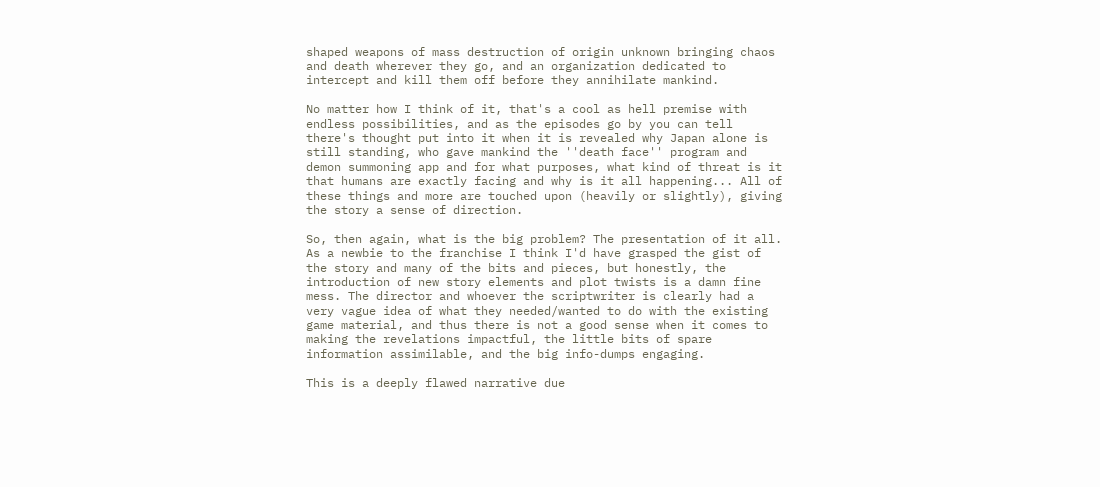shaped weapons of mass destruction of origin unknown bringing chaos and death wherever they go, and an organization dedicated to intercept and kill them off before they annihilate mankind.

No matter how I think of it, that's a cool as hell premise with endless possibilities, and as the episodes go by you can tell there's thought put into it when it is revealed why Japan alone is still standing, who gave mankind the ''death face'' program and demon summoning app and for what purposes, what kind of threat is it that humans are exactly facing and why is it all happening... All of these things and more are touched upon (heavily or slightly), giving the story a sense of direction.

So, then again, what is the big problem? The presentation of it all. As a newbie to the franchise I think I'd have grasped the gist of the story and many of the bits and pieces, but honestly, the introduction of new story elements and plot twists is a damn fine mess. The director and whoever the scriptwriter is clearly had a very vague idea of what they needed/wanted to do with the existing game material, and thus there is not a good sense when it comes to making the revelations impactful, the little bits of spare information assimilable, and the big info-dumps engaging.

This is a deeply flawed narrative due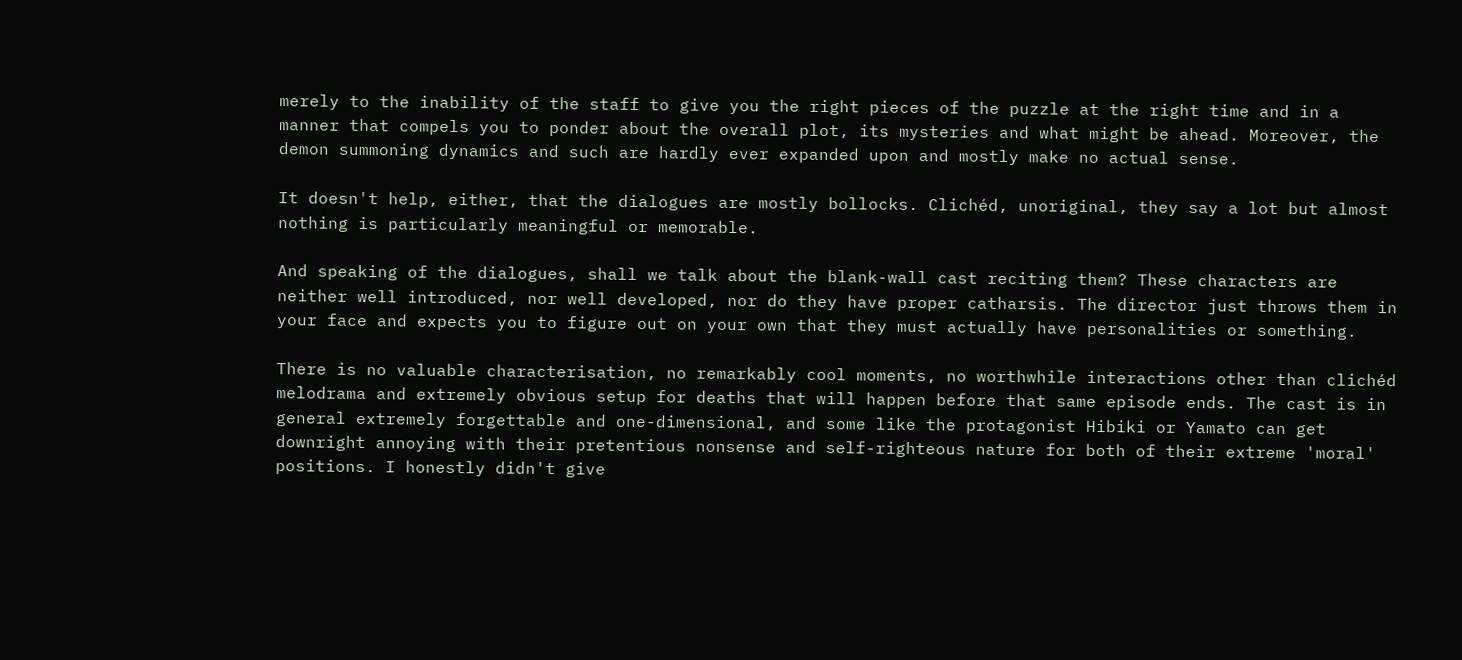merely to the inability of the staff to give you the right pieces of the puzzle at the right time and in a manner that compels you to ponder about the overall plot, its mysteries and what might be ahead. Moreover, the demon summoning dynamics and such are hardly ever expanded upon and mostly make no actual sense.

It doesn't help, either, that the dialogues are mostly bollocks. Clichéd, unoriginal, they say a lot but almost nothing is particularly meaningful or memorable.

And speaking of the dialogues, shall we talk about the blank-wall cast reciting them? These characters are neither well introduced, nor well developed, nor do they have proper catharsis. The director just throws them in your face and expects you to figure out on your own that they must actually have personalities or something.

There is no valuable characterisation, no remarkably cool moments, no worthwhile interactions other than clichéd melodrama and extremely obvious setup for deaths that will happen before that same episode ends. The cast is in general extremely forgettable and one-dimensional, and some like the protagonist Hibiki or Yamato can get downright annoying with their pretentious nonsense and self-righteous nature for both of their extreme 'moral' positions. I honestly didn't give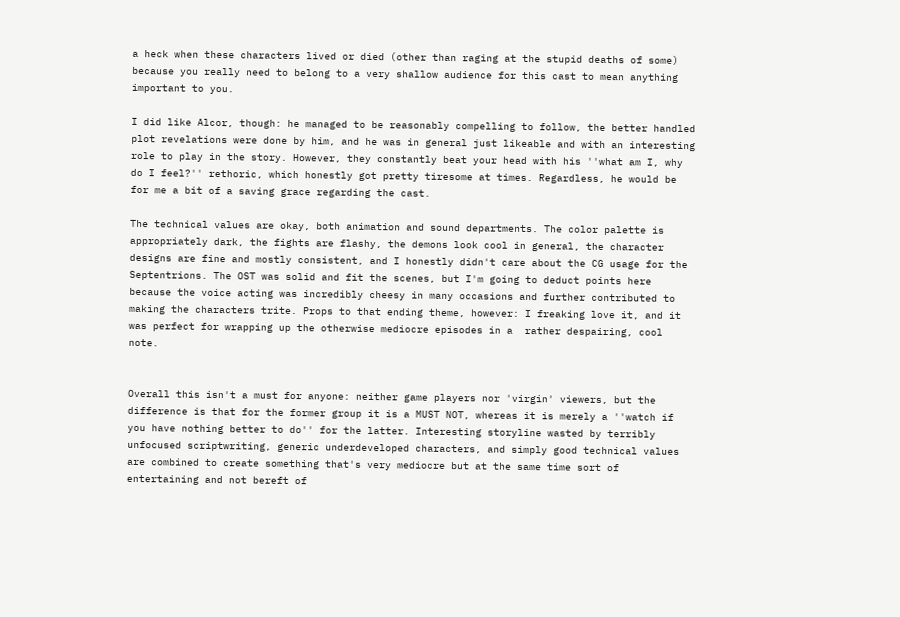a heck when these characters lived or died (other than raging at the stupid deaths of some) because you really need to belong to a very shallow audience for this cast to mean anything important to you.

I did like Alcor, though: he managed to be reasonably compelling to follow, the better handled plot revelations were done by him, and he was in general just likeable and with an interesting role to play in the story. However, they constantly beat your head with his ''what am I, why do I feel?'' rethoric, which honestly got pretty tiresome at times. Regardless, he would be for me a bit of a saving grace regarding the cast.

The technical values are okay, both animation and sound departments. The color palette is appropriately dark, the fights are flashy, the demons look cool in general, the character designs are fine and mostly consistent, and I honestly didn't care about the CG usage for the Septentrions. The OST was solid and fit the scenes, but I'm going to deduct points here because the voice acting was incredibly cheesy in many occasions and further contributed to making the characters trite. Props to that ending theme, however: I freaking love it, and it was perfect for wrapping up the otherwise mediocre episodes in a  rather despairing, cool note.


Overall this isn't a must for anyone: neither game players nor 'virgin' viewers, but the difference is that for the former group it is a MUST NOT, whereas it is merely a ''watch if you have nothing better to do'' for the latter. Interesting storyline wasted by terribly unfocused scriptwriting, generic underdeveloped characters, and simply good technical values are combined to create something that's very mediocre but at the same time sort of entertaining and not bereft of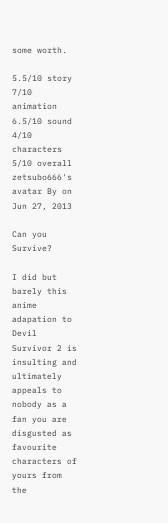some worth.

5.5/10 story
7/10 animation
6.5/10 sound
4/10 characters
5/10 overall
zetsubo666's avatar By on Jun 27, 2013

Can you Survive?

I did but barely this anime adapation to Devil Survivor 2 is insulting and ultimately appeals to nobody as a fan you are disgusted as favourite characters of yours from the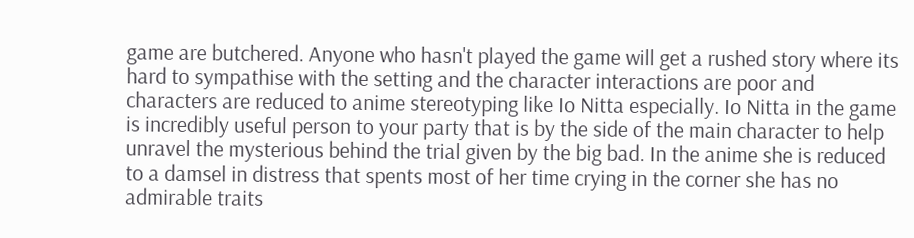game are butchered. Anyone who hasn't played the game will get a rushed story where its hard to sympathise with the setting and the character interactions are poor and characters are reduced to anime stereotyping like Io Nitta especially. Io Nitta in the game is incredibly useful person to your party that is by the side of the main character to help unravel the mysterious behind the trial given by the big bad. In the anime she is reduced to a damsel in distress that spents most of her time crying in the corner she has no admirable traits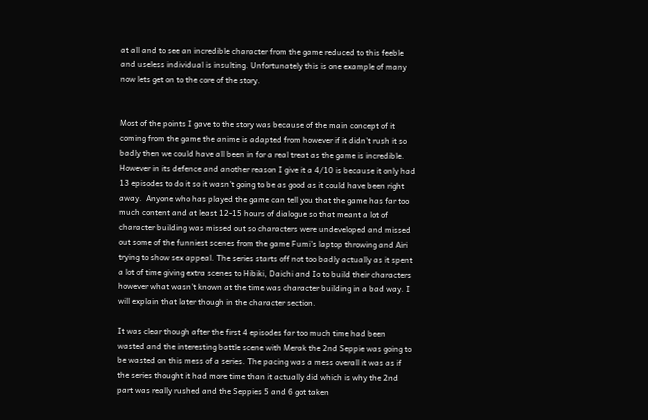at all and to see an incredible character from the game reduced to this feeble and useless individual is insulting. Unfortunately this is one example of many now lets get on to the core of the story.


Most of the points I gave to the story was because of the main concept of it coming from the game the anime is adapted from however if it didn't rush it so badly then we could have all been in for a real treat as the game is incredible. However in its defence and another reason I give it a 4/10 is because it only had 13 episodes to do it so it wasn't going to be as good as it could have been right away.  Anyone who has played the game can tell you that the game has far too much content and at least 12-15 hours of dialogue so that meant a lot of character building was missed out so characters were undeveloped and missed out some of the funniest scenes from the game Fumi's laptop throwing and Airi trying to show sex appeal. The series starts off not too badly actually as it spent a lot of time giving extra scenes to Hibiki, Daichi and Io to build their characters however what wasn't known at the time was character building in a bad way. I will explain that later though in the character section.

It was clear though after the first 4 episodes far too much time had been wasted and the interesting battle scene with Merak the 2nd Seppie was going to be wasted on this mess of a series. The pacing was a mess overall it was as if the series thought it had more time than it actually did which is why the 2nd part was really rushed and the Seppies 5 and 6 got taken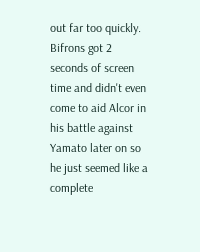out far too quickly. Bifrons got 2 seconds of screen time and didn't even come to aid Alcor in his battle against Yamato later on so he just seemed like a complete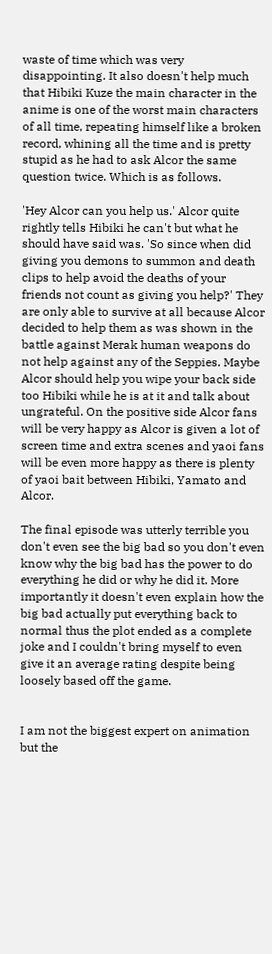waste of time which was very disappointing. It also doesn't help much that Hibiki Kuze the main character in the anime is one of the worst main characters of all time, repeating himself like a broken record, whining all the time and is pretty stupid as he had to ask Alcor the same question twice. Which is as follows.

'Hey Alcor can you help us.' Alcor quite rightly tells Hibiki he can't but what he should have said was. 'So since when did giving you demons to summon and death clips to help avoid the deaths of your friends not count as giving you help?' They are only able to survive at all because Alcor decided to help them as was shown in the battle against Merak human weapons do not help against any of the Seppies. Maybe Alcor should help you wipe your back side too Hibiki while he is at it and talk about ungrateful. On the positive side Alcor fans will be very happy as Alcor is given a lot of screen time and extra scenes and yaoi fans will be even more happy as there is plenty of yaoi bait between Hibiki, Yamato and Alcor.

The final episode was utterly terrible you don't even see the big bad so you don't even know why the big bad has the power to do everything he did or why he did it. More importantly it doesn't even explain how the big bad actually put everything back to normal thus the plot ended as a complete joke and I couldn't bring myself to even give it an average rating despite being loosely based off the game.


I am not the biggest expert on animation but the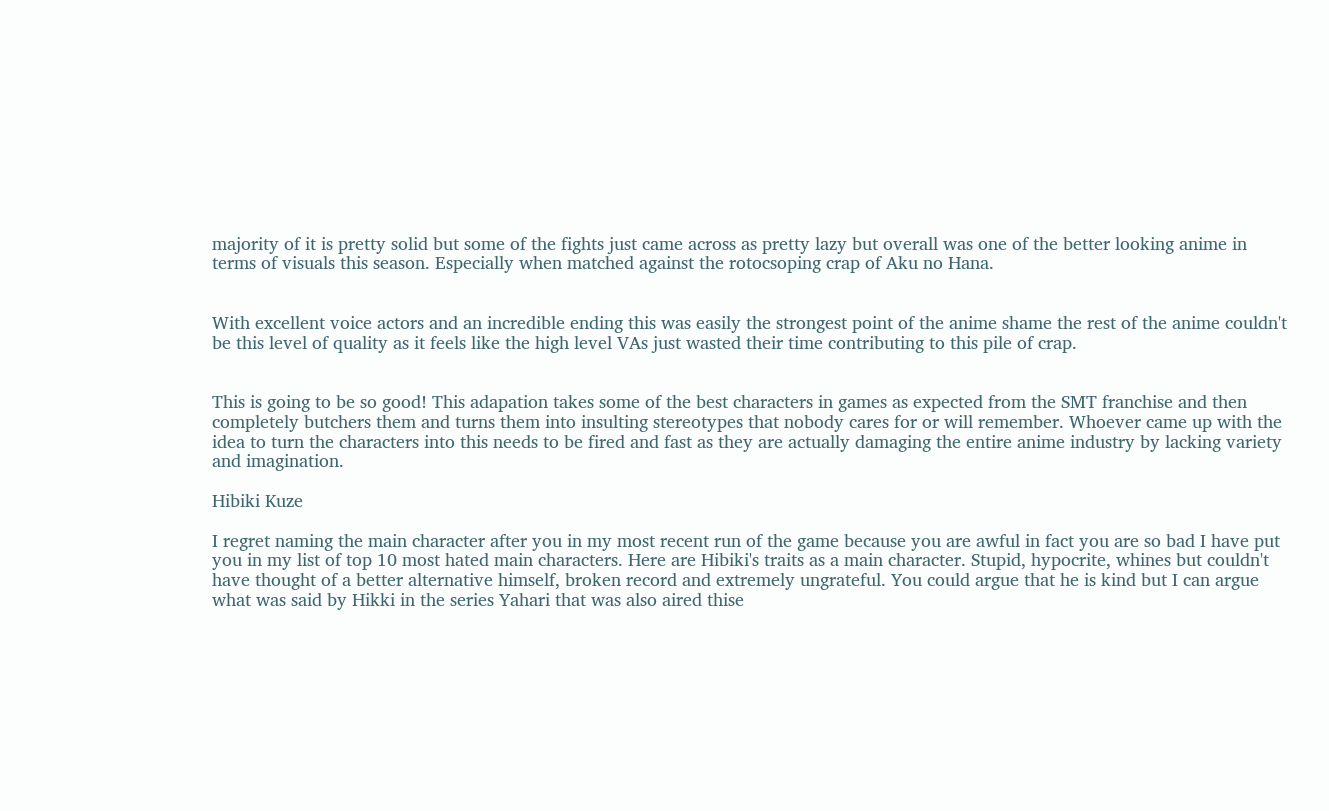majority of it is pretty solid but some of the fights just came across as pretty lazy but overall was one of the better looking anime in terms of visuals this season. Especially when matched against the rotocsoping crap of Aku no Hana.


With excellent voice actors and an incredible ending this was easily the strongest point of the anime shame the rest of the anime couldn't be this level of quality as it feels like the high level VAs just wasted their time contributing to this pile of crap.


This is going to be so good! This adapation takes some of the best characters in games as expected from the SMT franchise and then completely butchers them and turns them into insulting stereotypes that nobody cares for or will remember. Whoever came up with the idea to turn the characters into this needs to be fired and fast as they are actually damaging the entire anime industry by lacking variety and imagination.

Hibiki Kuze

I regret naming the main character after you in my most recent run of the game because you are awful in fact you are so bad I have put you in my list of top 10 most hated main characters. Here are Hibiki's traits as a main character. Stupid, hypocrite, whines but couldn't have thought of a better alternative himself, broken record and extremely ungrateful. You could argue that he is kind but I can argue what was said by Hikki in the series Yahari that was also aired thise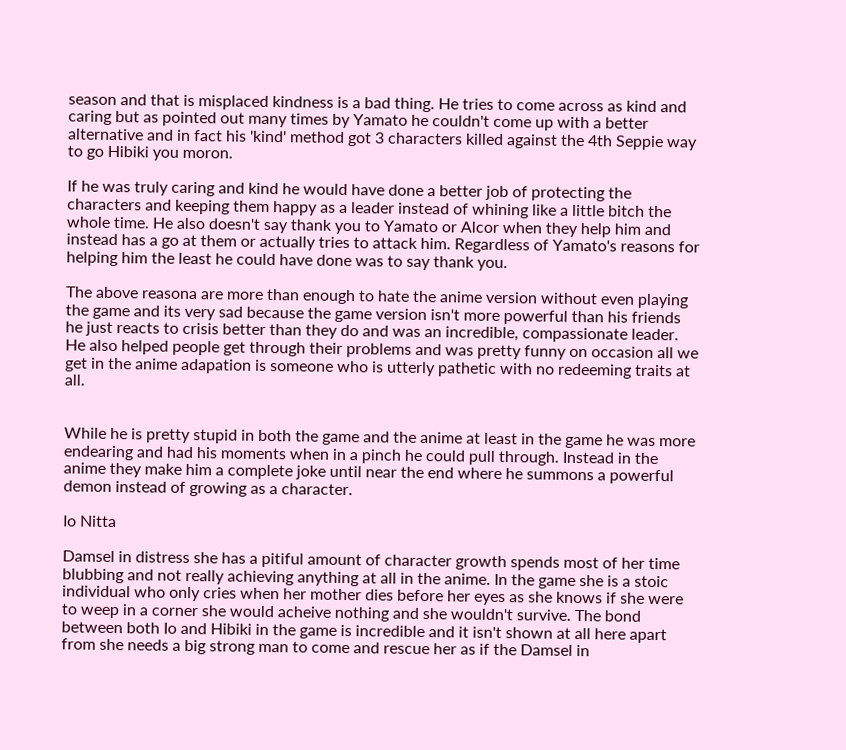season and that is misplaced kindness is a bad thing. He tries to come across as kind and caring but as pointed out many times by Yamato he couldn't come up with a better alternative and in fact his 'kind' method got 3 characters killed against the 4th Seppie way to go Hibiki you moron.

If he was truly caring and kind he would have done a better job of protecting the characters and keeping them happy as a leader instead of whining like a little bitch the whole time. He also doesn't say thank you to Yamato or Alcor when they help him and instead has a go at them or actually tries to attack him. Regardless of Yamato's reasons for helping him the least he could have done was to say thank you.

The above reasona are more than enough to hate the anime version without even playing the game and its very sad because the game version isn't more powerful than his friends he just reacts to crisis better than they do and was an incredible, compassionate leader. He also helped people get through their problems and was pretty funny on occasion all we get in the anime adapation is someone who is utterly pathetic with no redeeming traits at all.


While he is pretty stupid in both the game and the anime at least in the game he was more endearing and had his moments when in a pinch he could pull through. Instead in the anime they make him a complete joke until near the end where he summons a powerful demon instead of growing as a character.

Io Nitta

Damsel in distress she has a pitiful amount of character growth spends most of her time blubbing and not really achieving anything at all in the anime. In the game she is a stoic individual who only cries when her mother dies before her eyes as she knows if she were to weep in a corner she would acheive nothing and she wouldn't survive. The bond between both Io and Hibiki in the game is incredible and it isn't shown at all here apart from she needs a big strong man to come and rescue her as if the Damsel in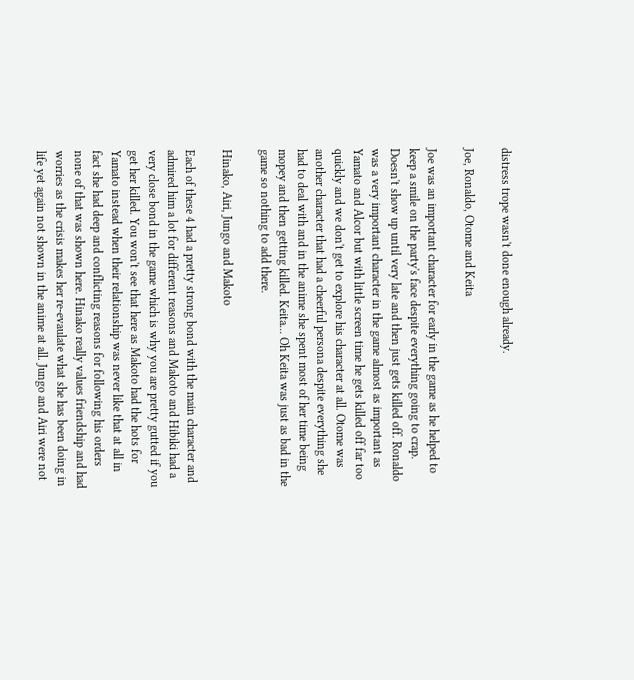distress trope wasn't done enough already.

Joe, Ronaldo, Otome and Keita

Joe was an important character for early in the game as he helped to keep a smile on the party's face despite everything going to crap. Doesn't show up until very late and then just gets killed off. Ronaldo was a very important character in the game almost as important as Yamato and Alcor but with little screen time he gets killed off far too quickly and we don't get to explore his character at all. Otome was another character that had a cheerful persona despite everything she had to deal with and in the anime she spent most of her time being mopey and then getting killed. Keita... Oh Keita was just as bad in the game so nothing to add there.

Hinako, Airi, Jungo and Makoto

Each of these 4 had a pretty strong bond with the main character and admired him a lot for different reasons and Makoto and Hibiki had a very close bond in the game which is why you are pretty gutted if you get her killed. You won't see that here as Makoto had the hots for Yamato instead when their relationship was never like that at all in fact she had deep and conflicting reasons for following his orders none of that was shown here. Hinako really values friendship and had worries as the crisis makes her re-evaulate what she has been doing in life yet again not shown in the anime at all. Jungo and Airi were not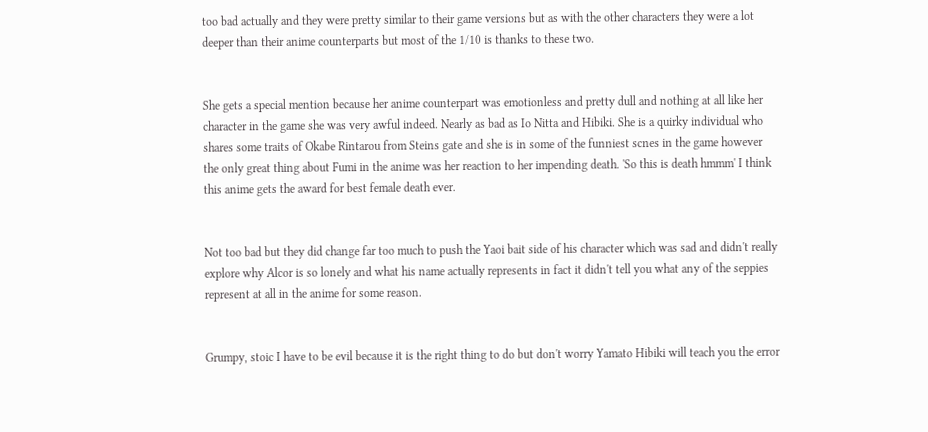too bad actually and they were pretty similar to their game versions but as with the other characters they were a lot deeper than their anime counterparts but most of the 1/10 is thanks to these two.


She gets a special mention because her anime counterpart was emotionless and pretty dull and nothing at all like her character in the game she was very awful indeed. Nearly as bad as Io Nitta and Hibiki. She is a quirky individual who shares some traits of Okabe Rintarou from Steins gate and she is in some of the funniest scnes in the game however the only great thing about Fumi in the anime was her reaction to her impending death. 'So this is death hmmm' I think this anime gets the award for best female death ever.


Not too bad but they did change far too much to push the Yaoi bait side of his character which was sad and didn't really explore why Alcor is so lonely and what his name actually represents in fact it didn't tell you what any of the seppies represent at all in the anime for some reason.


Grumpy, stoic I have to be evil because it is the right thing to do but don't worry Yamato Hibiki will teach you the error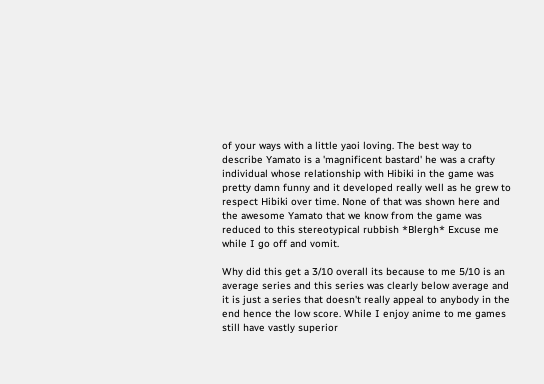of your ways with a little yaoi loving. The best way to describe Yamato is a 'magnificent bastard' he was a crafty individual whose relationship with Hibiki in the game was pretty damn funny and it developed really well as he grew to respect Hibiki over time. None of that was shown here and the awesome Yamato that we know from the game was reduced to this stereotypical rubbish *Blergh* Excuse me while I go off and vomit.

Why did this get a 3/10 overall its because to me 5/10 is an average series and this series was clearly below average and it is just a series that doesn't really appeal to anybody in the end hence the low score. While I enjoy anime to me games still have vastly superior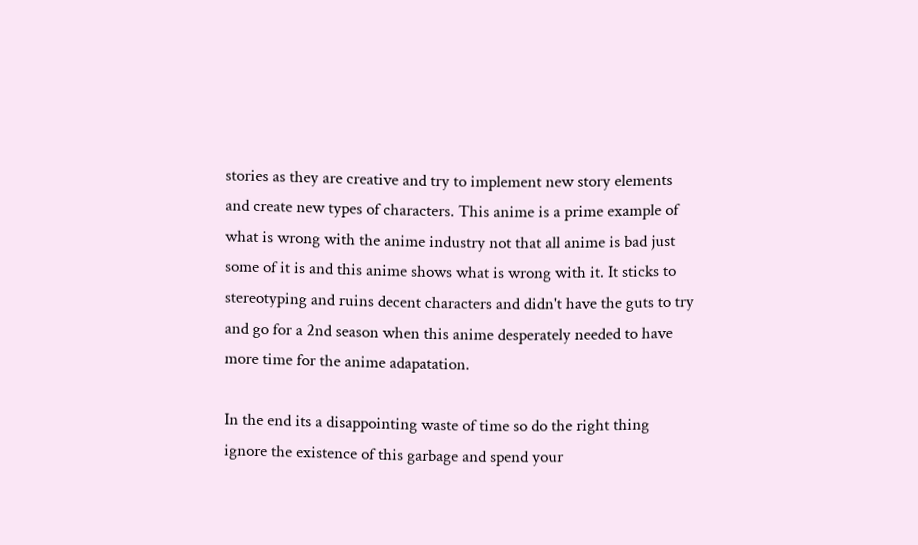stories as they are creative and try to implement new story elements and create new types of characters. This anime is a prime example of what is wrong with the anime industry not that all anime is bad just some of it is and this anime shows what is wrong with it. It sticks to stereotyping and ruins decent characters and didn't have the guts to try and go for a 2nd season when this anime desperately needed to have more time for the anime adapatation.

In the end its a disappointing waste of time so do the right thing ignore the existence of this garbage and spend your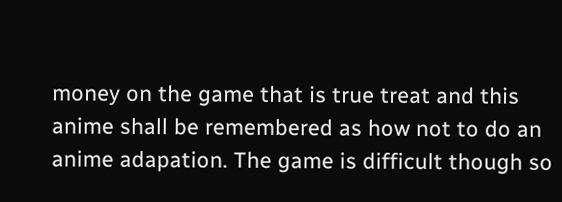money on the game that is true treat and this anime shall be remembered as how not to do an anime adapation. The game is difficult though so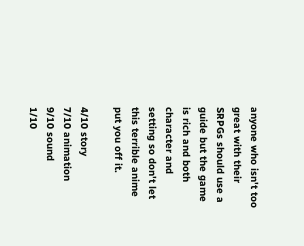anyone who isn't too great with their SRPGs should use a guide but the game is rich and both character and setting so don't let this terrible anime put you off it.

4/10 story
7/10 animation
9/10 sound
1/10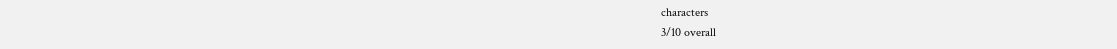characters
3/10 overall